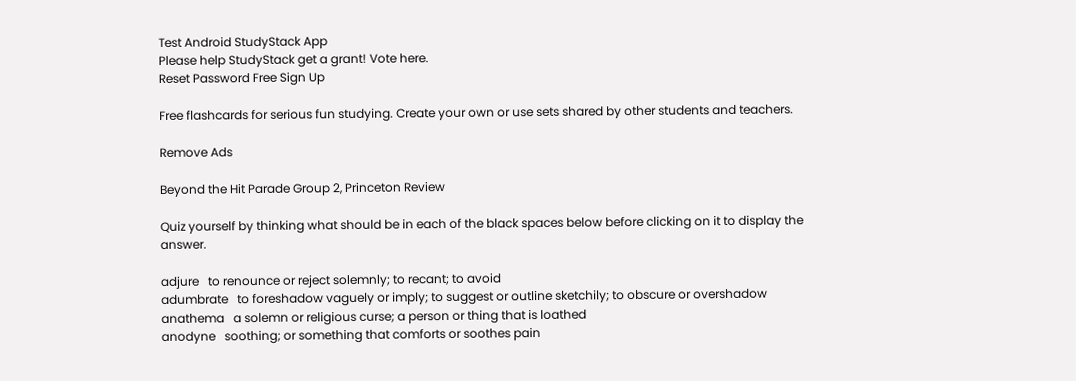Test Android StudyStack App
Please help StudyStack get a grant! Vote here.
Reset Password Free Sign Up

Free flashcards for serious fun studying. Create your own or use sets shared by other students and teachers.

Remove Ads

Beyond the Hit Parade Group 2, Princeton Review

Quiz yourself by thinking what should be in each of the black spaces below before clicking on it to display the answer.

adjure   to renounce or reject solemnly; to recant; to avoid
adumbrate   to foreshadow vaguely or imply; to suggest or outline sketchily; to obscure or overshadow
anathema   a solemn or religious curse; a person or thing that is loathed
anodyne   soothing; or something that comforts or soothes pain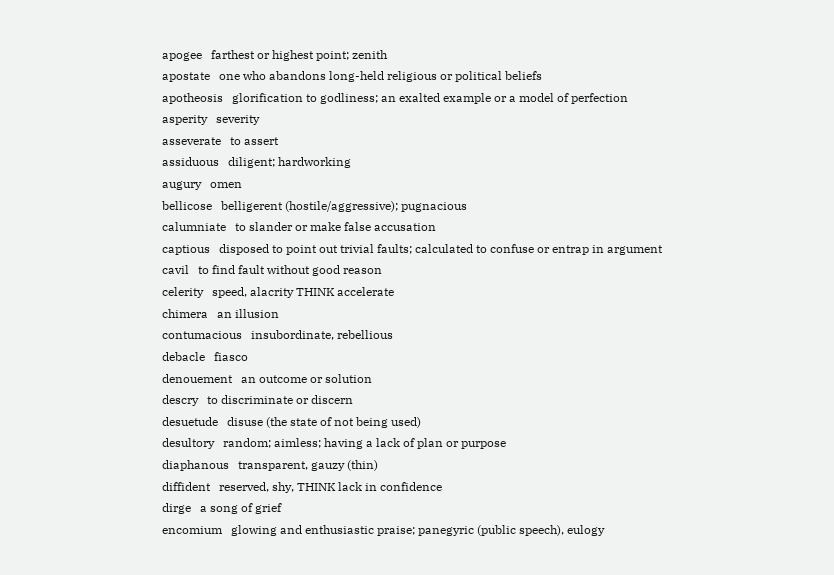apogee   farthest or highest point; zenith
apostate   one who abandons long-held religious or political beliefs
apotheosis   glorification to godliness; an exalted example or a model of perfection
asperity   severity
asseverate   to assert
assiduous   diligent; hardworking
augury   omen
bellicose   belligerent (hostile/aggressive); pugnacious
calumniate   to slander or make false accusation
captious   disposed to point out trivial faults; calculated to confuse or entrap in argument
cavil   to find fault without good reason
celerity   speed, alacrity THINK accelerate
chimera   an illusion
contumacious   insubordinate, rebellious
debacle   fiasco
denouement   an outcome or solution
descry   to discriminate or discern
desuetude   disuse (the state of not being used)
desultory   random; aimless; having a lack of plan or purpose
diaphanous   transparent, gauzy (thin)
diffident   reserved, shy, THINK lack in confidence
dirge   a song of grief
encomium   glowing and enthusiastic praise; panegyric (public speech), eulogy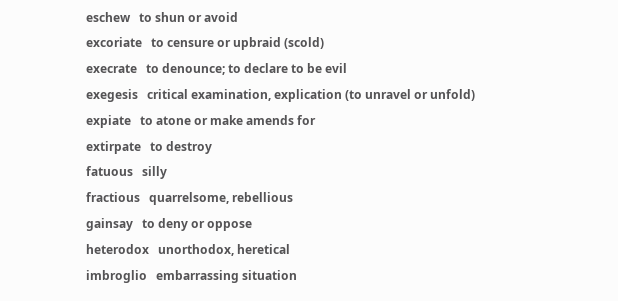eschew   to shun or avoid
excoriate   to censure or upbraid (scold)
execrate   to denounce; to declare to be evil
exegesis   critical examination, explication (to unravel or unfold)
expiate   to atone or make amends for
extirpate   to destroy
fatuous   silly
fractious   quarrelsome, rebellious
gainsay   to deny or oppose
heterodox   unorthodox, heretical
imbroglio   embarrassing situation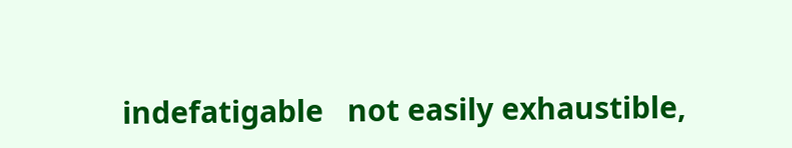indefatigable   not easily exhaustible,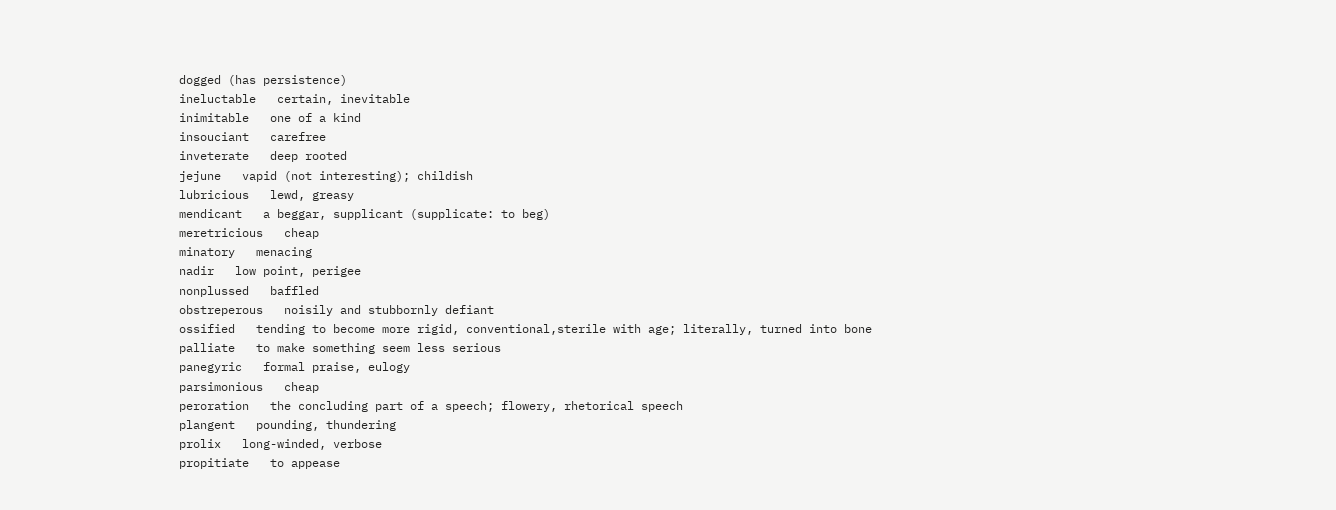dogged (has persistence)
ineluctable   certain, inevitable
inimitable   one of a kind
insouciant   carefree
inveterate   deep rooted
jejune   vapid (not interesting); childish
lubricious   lewd, greasy
mendicant   a beggar, supplicant (supplicate: to beg)
meretricious   cheap
minatory   menacing
nadir   low point, perigee
nonplussed   baffled
obstreperous   noisily and stubbornly defiant
ossified   tending to become more rigid, conventional,sterile with age; literally, turned into bone
palliate   to make something seem less serious
panegyric   formal praise, eulogy
parsimonious   cheap
peroration   the concluding part of a speech; flowery, rhetorical speech
plangent   pounding, thundering
prolix   long-winded, verbose
propitiate   to appease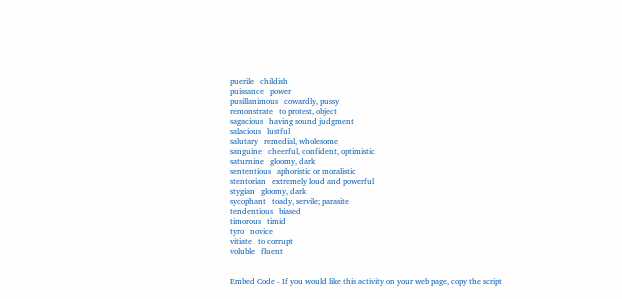puerile   childish
puissance   power
pusillanimous   cowardly, pussy
remonstrate   to protest, object
sagacious   having sound judgment
salacious   lustful
salutary   remedial, wholesome
sanguine   cheerful, confident, optimistic
saturnine   gloomy, dark
sententious   aphoristic or moralistic
stentorian   extremely loud and powerful
stygian   gloomy, dark
sycophant   toady, servile; parasite
tendentious   biased
timorous   timid
tyro   novice
vitiate   to corrupt
voluble   fluent


Embed Code - If you would like this activity on your web page, copy the script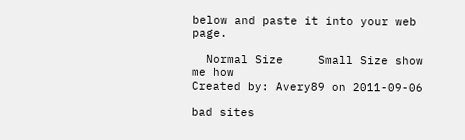below and paste it into your web page.

  Normal Size     Small Size show me how
Created by: Avery89 on 2011-09-06

bad sites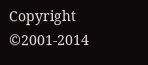Copyright ©2001-2014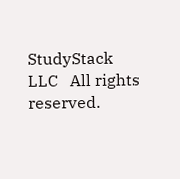StudyStack LLC   All rights reserved.